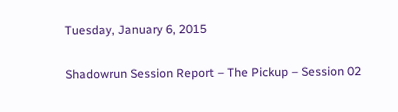Tuesday, January 6, 2015

Shadowrun Session Report – The Pickup – Session 02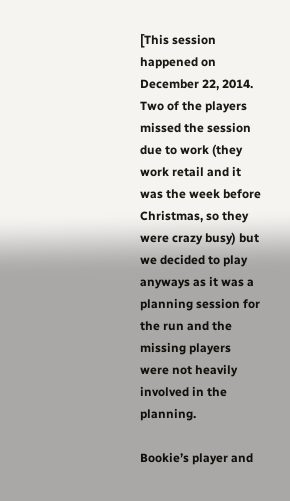[This session happened on December 22, 2014.  Two of the players missed the session due to work (they work retail and it was the week before Christmas, so they were crazy busy) but we decided to play anyways as it was a planning session for the run and the missing players were not heavily involved in the planning.

Bookie’s player and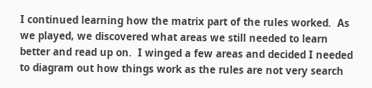I continued learning how the matrix part of the rules worked.  As we played, we discovered what areas we still needed to learn better and read up on.  I winged a few areas and decided I needed to diagram out how things work as the rules are not very search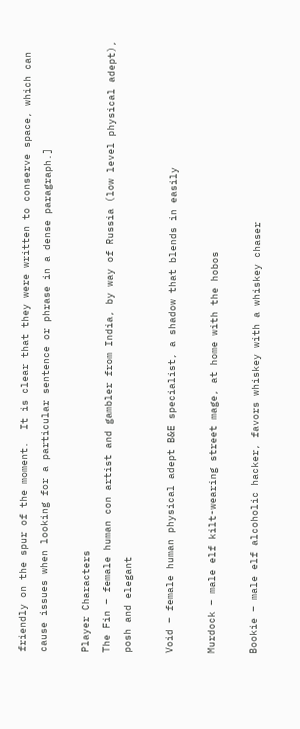friendly on the spur of the moment.  It is clear that they were written to conserve space, which can cause issues when looking for a particular sentence or phrase in a dense paragraph.]

Player Characters
The Fin – female human con artist and gambler from India, by way of Russia (low level physical adept), posh and elegant

Void – female human physical adept B&E specialist, a shadow that blends in easily

Murdock – male elf kilt-wearing street mage, at home with the hobos

Bookie – male elf alcoholic hacker, favors whiskey with a whiskey chaser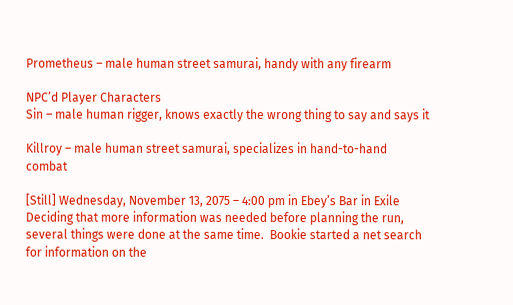Prometheus – male human street samurai, handy with any firearm

NPC’d Player Characters
Sin – male human rigger, knows exactly the wrong thing to say and says it

Killroy – male human street samurai, specializes in hand-to-hand combat

[Still] Wednesday, November 13, 2075 – 4:00 pm in Ebey’s Bar in Exile
Deciding that more information was needed before planning the run, several things were done at the same time.  Bookie started a net search for information on the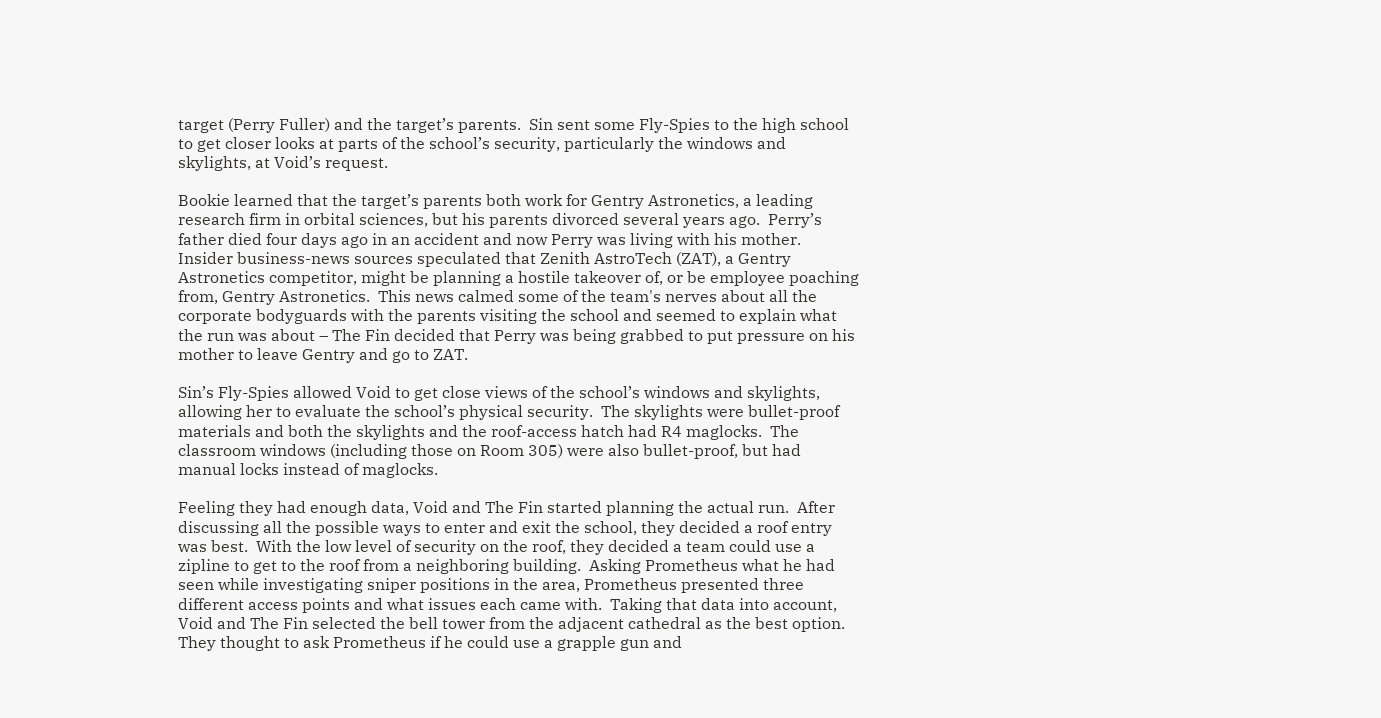target (Perry Fuller) and the target’s parents.  Sin sent some Fly-Spies to the high school to get closer looks at parts of the school’s security, particularly the windows and skylights, at Void’s request.

Bookie learned that the target’s parents both work for Gentry Astronetics, a leading research firm in orbital sciences, but his parents divorced several years ago.  Perry’s father died four days ago in an accident and now Perry was living with his mother.  Insider business-news sources speculated that Zenith AstroTech (ZAT), a Gentry Astronetics competitor, might be planning a hostile takeover of, or be employee poaching from, Gentry Astronetics.  This news calmed some of the team's nerves about all the corporate bodyguards with the parents visiting the school and seemed to explain what the run was about – The Fin decided that Perry was being grabbed to put pressure on his mother to leave Gentry and go to ZAT.

Sin’s Fly-Spies allowed Void to get close views of the school’s windows and skylights, allowing her to evaluate the school’s physical security.  The skylights were bullet-proof materials and both the skylights and the roof-access hatch had R4 maglocks.  The classroom windows (including those on Room 305) were also bullet-proof, but had manual locks instead of maglocks.

Feeling they had enough data, Void and The Fin started planning the actual run.  After discussing all the possible ways to enter and exit the school, they decided a roof entry was best.  With the low level of security on the roof, they decided a team could use a zipline to get to the roof from a neighboring building.  Asking Prometheus what he had seen while investigating sniper positions in the area, Prometheus presented three different access points and what issues each came with.  Taking that data into account, Void and The Fin selected the bell tower from the adjacent cathedral as the best option.  They thought to ask Prometheus if he could use a grapple gun and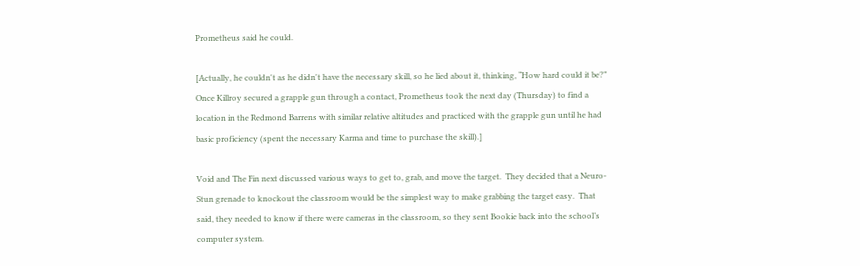Prometheus said he could.

[Actually, he couldn't as he didn't have the necessary skill, so he lied about it, thinking, “How hard could it be?”  Once Killroy secured a grapple gun through a contact, Prometheus took the next day (Thursday) to find a location in the Redmond Barrens with similar relative altitudes and practiced with the grapple gun until he had basic proficiency (spent the necessary Karma and time to purchase the skill).]

Void and The Fin next discussed various ways to get to, grab, and move the target.  They decided that a Neuro-Stun grenade to knockout the classroom would be the simplest way to make grabbing the target easy.  That said, they needed to know if there were cameras in the classroom, so they sent Bookie back into the school’s computer system.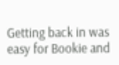Getting back in was easy for Bookie and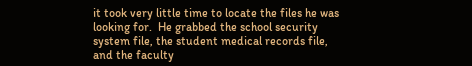it took very little time to locate the files he was looking for.  He grabbed the school security system file, the student medical records file, and the faculty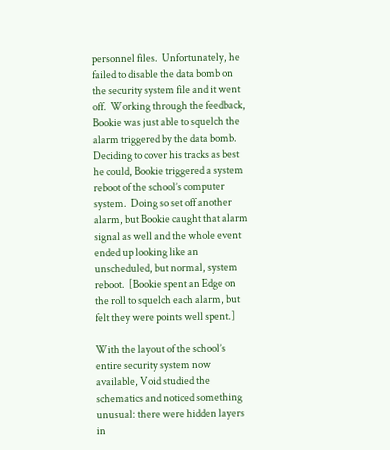personnel files.  Unfortunately, he failed to disable the data bomb on the security system file and it went off.  Working through the feedback, Bookie was just able to squelch the alarm triggered by the data bomb.  Deciding to cover his tracks as best he could, Bookie triggered a system reboot of the school’s computer system.  Doing so set off another alarm, but Bookie caught that alarm signal as well and the whole event ended up looking like an unscheduled, but normal, system reboot.  [Bookie spent an Edge on the roll to squelch each alarm, but felt they were points well spent.]

With the layout of the school’s entire security system now available, Void studied the schematics and noticed something unusual: there were hidden layers in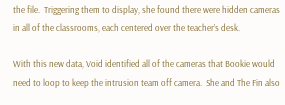the file.  Triggering them to display, she found there were hidden cameras in all of the classrooms, each centered over the teacher’s desk.

With this new data, Void identified all of the cameras that Bookie would need to loop to keep the intrusion team off camera.  She and The Fin also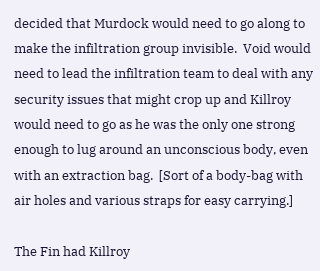decided that Murdock would need to go along to make the infiltration group invisible.  Void would need to lead the infiltration team to deal with any security issues that might crop up and Killroy would need to go as he was the only one strong enough to lug around an unconscious body, even with an extraction bag.  [Sort of a body-bag with air holes and various straps for easy carrying.]

The Fin had Killroy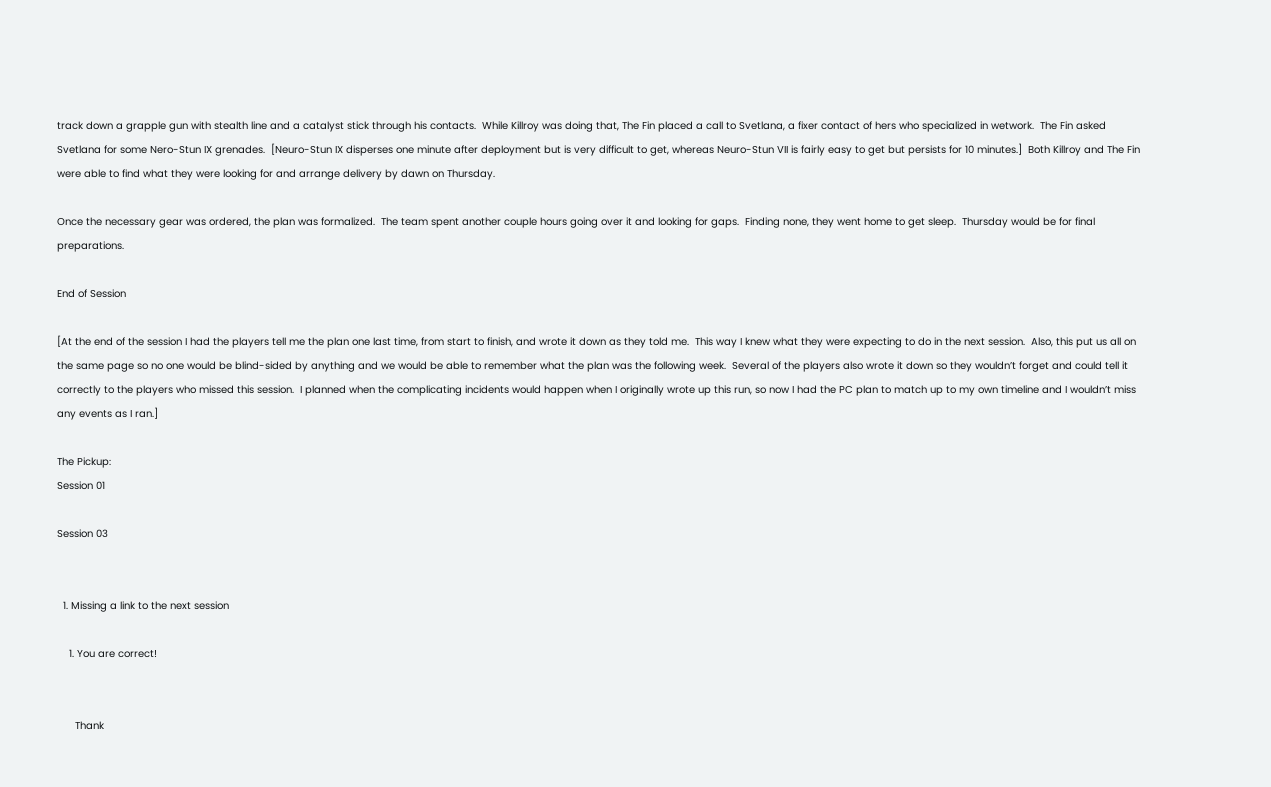track down a grapple gun with stealth line and a catalyst stick through his contacts.  While Killroy was doing that, The Fin placed a call to Svetlana, a fixer contact of hers who specialized in wetwork.  The Fin asked Svetlana for some Nero-Stun IX grenades.  [Neuro-Stun IX disperses one minute after deployment but is very difficult to get, whereas Neuro-Stun VII is fairly easy to get but persists for 10 minutes.]  Both Killroy and The Fin were able to find what they were looking for and arrange delivery by dawn on Thursday.

Once the necessary gear was ordered, the plan was formalized.  The team spent another couple hours going over it and looking for gaps.  Finding none, they went home to get sleep.  Thursday would be for final preparations.

End of Session

[At the end of the session I had the players tell me the plan one last time, from start to finish, and wrote it down as they told me.  This way I knew what they were expecting to do in the next session.  Also, this put us all on the same page so no one would be blind-sided by anything and we would be able to remember what the plan was the following week.  Several of the players also wrote it down so they wouldn’t forget and could tell it correctly to the players who missed this session.  I planned when the complicating incidents would happen when I originally wrote up this run, so now I had the PC plan to match up to my own timeline and I wouldn’t miss any events as I ran.]

The Pickup:
Session 01

Session 03


  1. Missing a link to the next session

    1. You are correct!


      Thank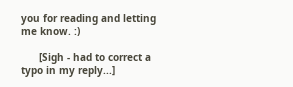you for reading and letting me know. :)

      [Sigh - had to correct a typo in my reply...]